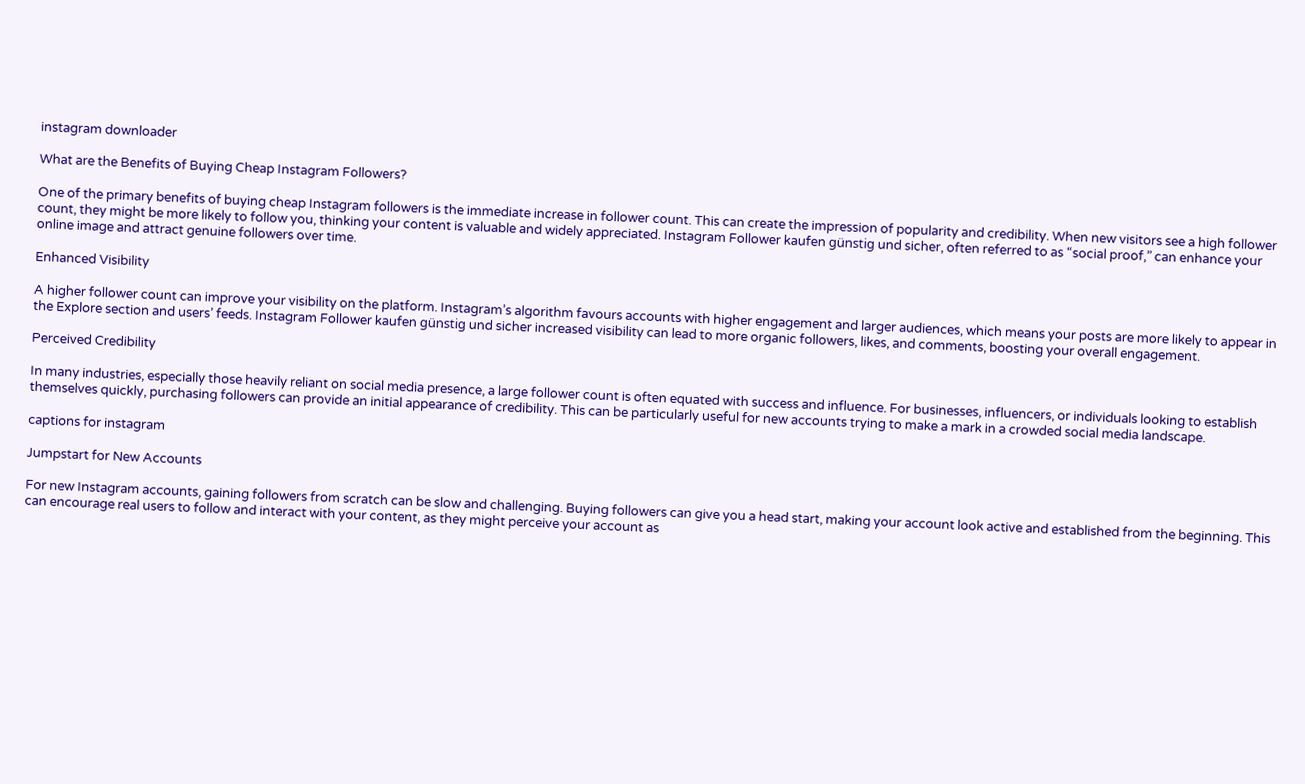instagram downloader

What are the Benefits of Buying Cheap Instagram Followers?

One of the primary benefits of buying cheap Instagram followers is the immediate increase in follower count. This can create the impression of popularity and credibility. When new visitors see a high follower count, they might be more likely to follow you, thinking your content is valuable and widely appreciated. Instagram Follower kaufen günstig und sicher, often referred to as “social proof,” can enhance your online image and attract genuine followers over time.

Enhanced Visibility

A higher follower count can improve your visibility on the platform. Instagram’s algorithm favours accounts with higher engagement and larger audiences, which means your posts are more likely to appear in the Explore section and users’ feeds. Instagram Follower kaufen günstig und sicher increased visibility can lead to more organic followers, likes, and comments, boosting your overall engagement.

Perceived Credibility

In many industries, especially those heavily reliant on social media presence, a large follower count is often equated with success and influence. For businesses, influencers, or individuals looking to establish themselves quickly, purchasing followers can provide an initial appearance of credibility. This can be particularly useful for new accounts trying to make a mark in a crowded social media landscape.

captions for instagram

Jumpstart for New Accounts

For new Instagram accounts, gaining followers from scratch can be slow and challenging. Buying followers can give you a head start, making your account look active and established from the beginning. This can encourage real users to follow and interact with your content, as they might perceive your account as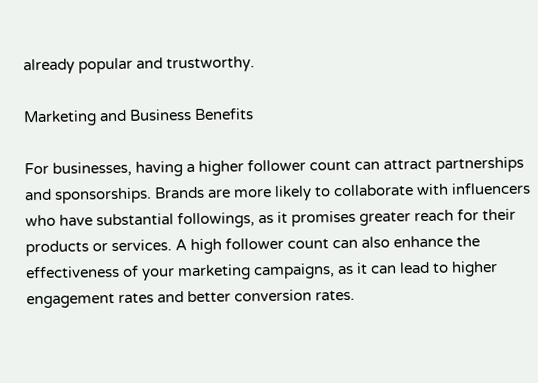already popular and trustworthy.

Marketing and Business Benefits

For businesses, having a higher follower count can attract partnerships and sponsorships. Brands are more likely to collaborate with influencers who have substantial followings, as it promises greater reach for their products or services. A high follower count can also enhance the effectiveness of your marketing campaigns, as it can lead to higher engagement rates and better conversion rates.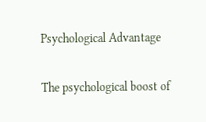Psychological Advantage

The psychological boost of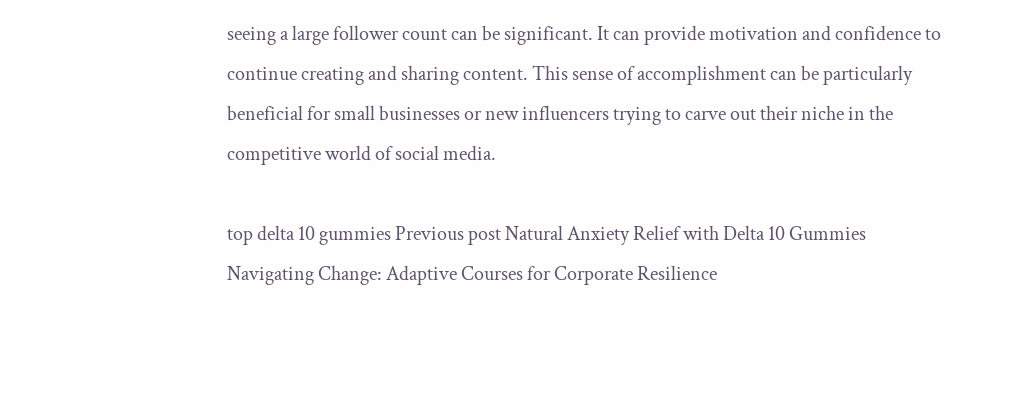seeing a large follower count can be significant. It can provide motivation and confidence to continue creating and sharing content. This sense of accomplishment can be particularly beneficial for small businesses or new influencers trying to carve out their niche in the competitive world of social media.

top delta 10 gummies Previous post Natural Anxiety Relief with Delta 10 Gummies
Navigating Change: Adaptive Courses for Corporate Resilience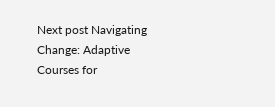Next post Navigating Change: Adaptive Courses for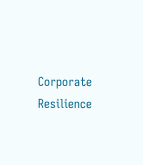Corporate Resilience